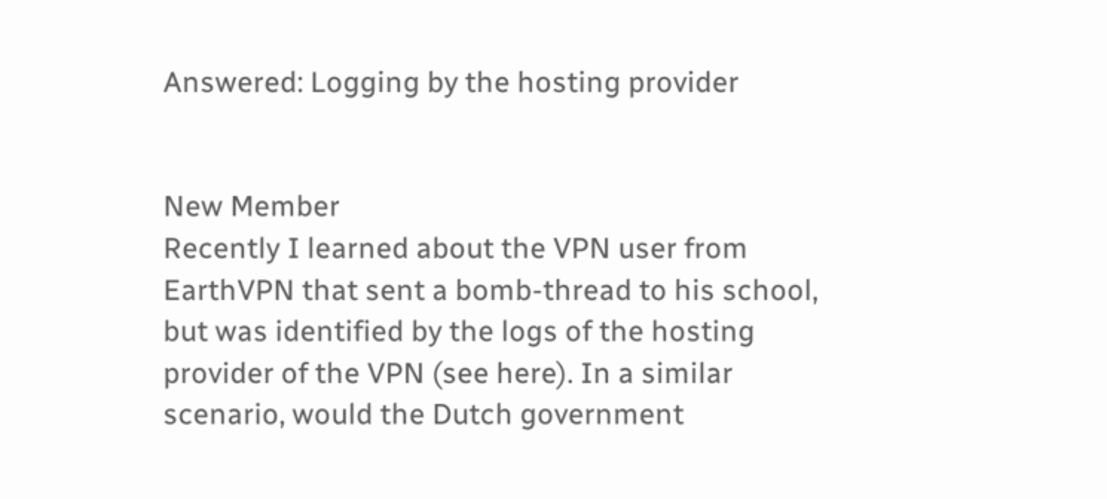Answered: Logging by the hosting provider


New Member
Recently I learned about the VPN user from EarthVPN that sent a bomb-thread to his school, but was identified by the logs of the hosting provider of the VPN (see here). In a similar scenario, would the Dutch government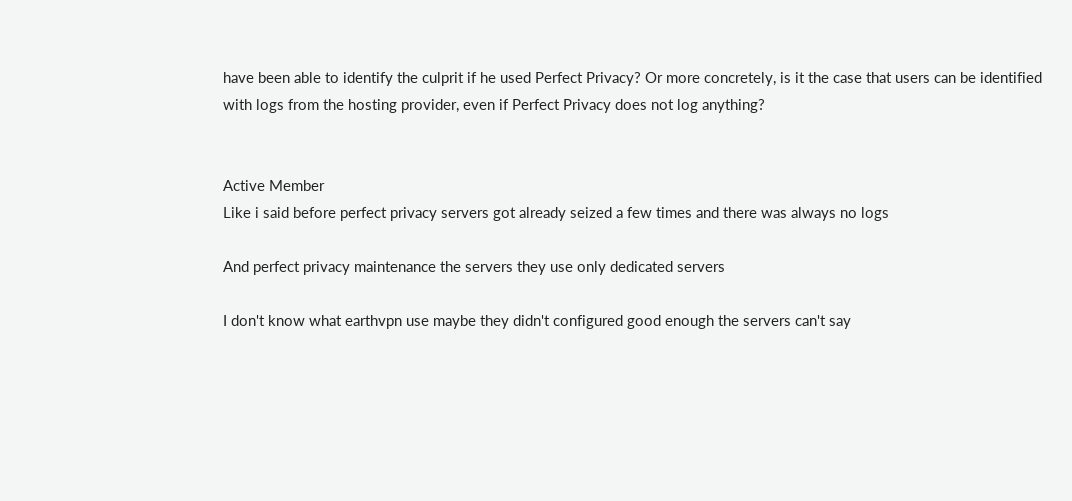have been able to identify the culprit if he used Perfect Privacy? Or more concretely, is it the case that users can be identified with logs from the hosting provider, even if Perfect Privacy does not log anything?


Active Member
Like i said before perfect privacy servers got already seized a few times and there was always no logs

And perfect privacy maintenance the servers they use only dedicated servers

I don't know what earthvpn use maybe they didn't configured good enough the servers can't say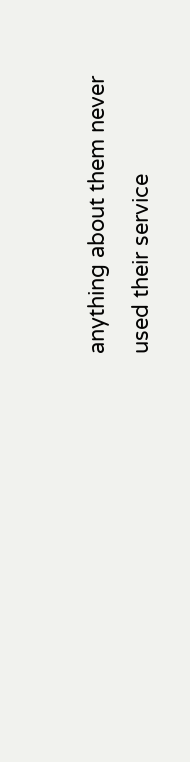anything about them never used their service